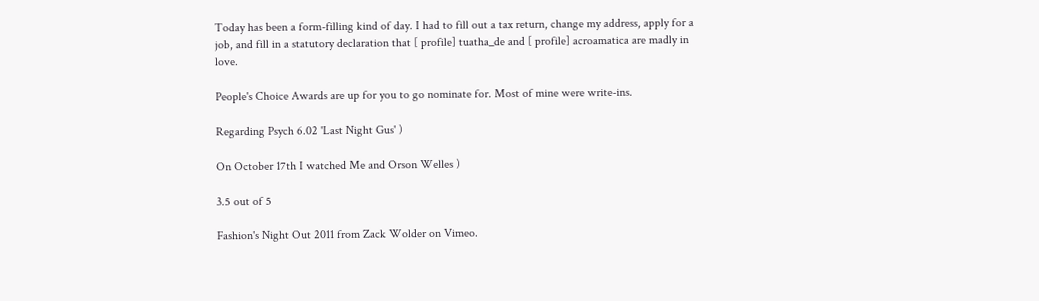Today has been a form-filling kind of day. I had to fill out a tax return, change my address, apply for a job, and fill in a statutory declaration that [ profile] tuatha_de and [ profile] acroamatica are madly in love.

People's Choice Awards are up for you to go nominate for. Most of mine were write-ins.

Regarding Psych 6.02 'Last Night Gus' )

On October 17th I watched Me and Orson Welles )

3.5 out of 5

Fashion's Night Out 2011 from Zack Wolder on Vimeo.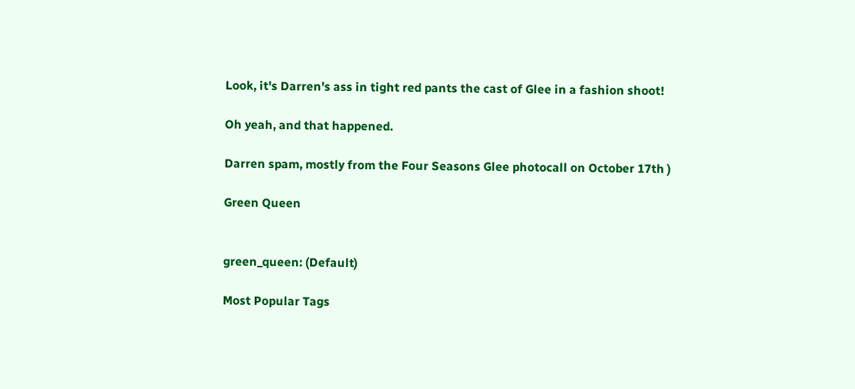Look, it's Darren's ass in tight red pants the cast of Glee in a fashion shoot!

Oh yeah, and that happened.

Darren spam, mostly from the Four Seasons Glee photocall on October 17th )

Green Queen


green_queen: (Default)

Most Popular Tags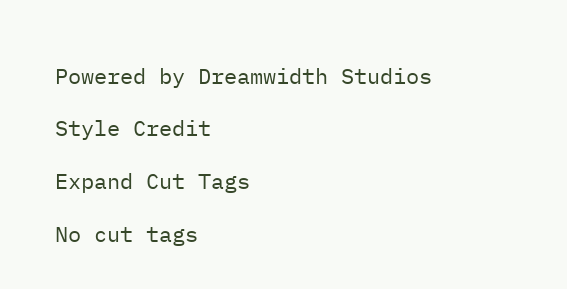Powered by Dreamwidth Studios

Style Credit

Expand Cut Tags

No cut tags